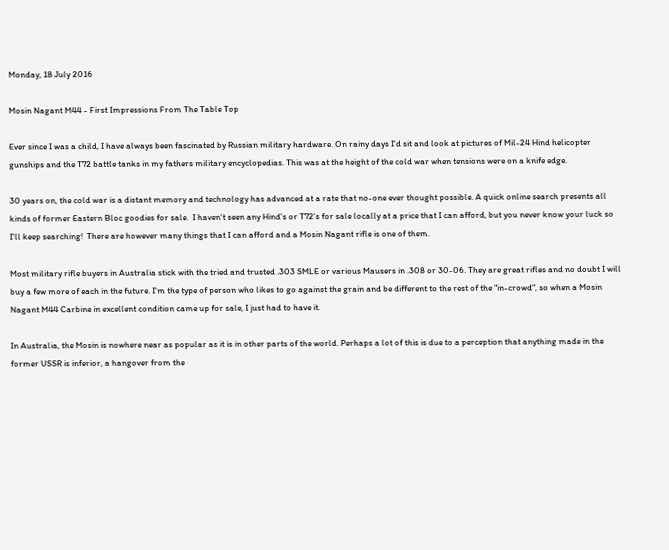Monday, 18 July 2016

Mosin Nagant M44 - First Impressions From The Table Top

Ever since I was a child, I have always been fascinated by Russian military hardware. On rainy days I'd sit and look at pictures of Mil-24 Hind helicopter gunships and the T72 battle tanks in my fathers military encyclopedias. This was at the height of the cold war when tensions were on a knife edge.

30 years on, the cold war is a distant memory and technology has advanced at a rate that no-one ever thought possible. A quick online search presents all kinds of former Eastern Bloc goodies for sale.  I haven't seen any Hind's or T72's for sale locally at a price that I can afford, but you never know your luck so I'll keep searching!  There are however many things that I can afford and a Mosin Nagant rifle is one of them.

Most military rifle buyers in Australia stick with the tried and trusted .303 SMLE or various Mausers in .308 or 30-06. They are great rifles and no doubt I will buy a few more of each in the future. I'm the type of person who likes to go against the grain and be different to the rest of the "in-crowd", so when a Mosin Nagant M44 Carbine in excellent condition came up for sale, I just had to have it.

In Australia, the Mosin is nowhere near as popular as it is in other parts of the world. Perhaps a lot of this is due to a perception that anything made in the former USSR is inferior, a hangover from the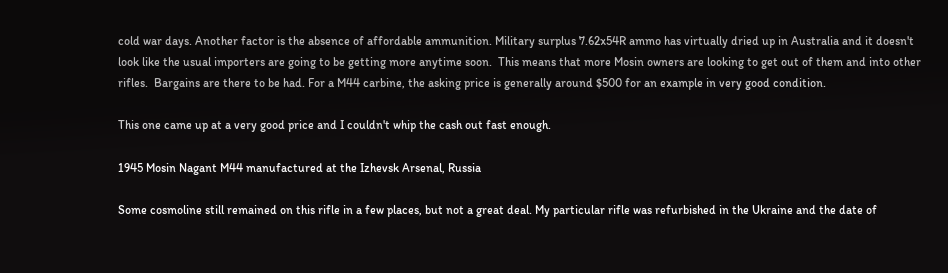cold war days. Another factor is the absence of affordable ammunition. Military surplus 7.62x54R ammo has virtually dried up in Australia and it doesn't look like the usual importers are going to be getting more anytime soon.  This means that more Mosin owners are looking to get out of them and into other rifles.  Bargains are there to be had. For a M44 carbine, the asking price is generally around $500 for an example in very good condition.

This one came up at a very good price and I couldn't whip the cash out fast enough.

1945 Mosin Nagant M44 manufactured at the Izhevsk Arsenal, Russia

Some cosmoline still remained on this rifle in a few places, but not a great deal. My particular rifle was refurbished in the Ukraine and the date of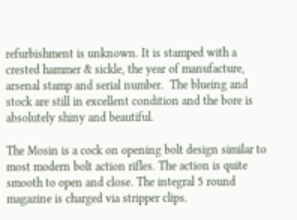refurbishment is unknown. It is stamped with a crested hammer & sickle, the year of manufacture, arsenal stamp and serial number.  The blueing and stock are still in excellent condition and the bore is absolutely shiny and beautiful.

The Mosin is a cock on opening bolt design similar to most modern bolt action rifles. The action is quite smooth to open and close. The integral 5 round magazine is charged via stripper clips.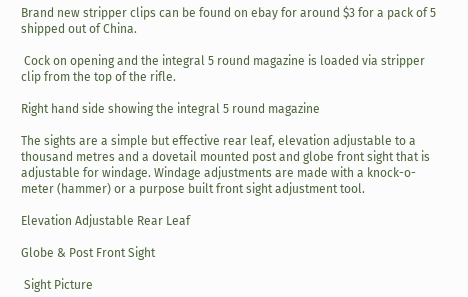Brand new stripper clips can be found on ebay for around $3 for a pack of 5 shipped out of China.

 Cock on opening and the integral 5 round magazine is loaded via stripper clip from the top of the rifle.

Right hand side showing the integral 5 round magazine

The sights are a simple but effective rear leaf, elevation adjustable to a thousand metres and a dovetail mounted post and globe front sight that is adjustable for windage. Windage adjustments are made with a knock-o-meter (hammer) or a purpose built front sight adjustment tool.

Elevation Adjustable Rear Leaf

Globe & Post Front Sight

 Sight Picture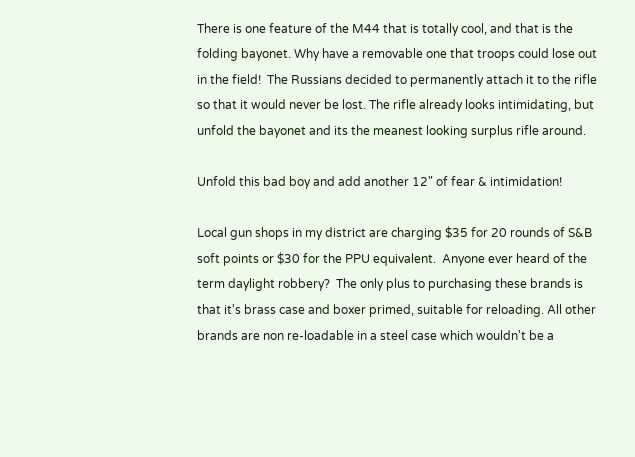There is one feature of the M44 that is totally cool, and that is the folding bayonet. Why have a removable one that troops could lose out in the field!  The Russians decided to permanently attach it to the rifle so that it would never be lost. The rifle already looks intimidating, but unfold the bayonet and its the meanest looking surplus rifle around.

Unfold this bad boy and add another 12" of fear & intimidation!

Local gun shops in my district are charging $35 for 20 rounds of S&B soft points or $30 for the PPU equivalent.  Anyone ever heard of the term daylight robbery?  The only plus to purchasing these brands is that it's brass case and boxer primed, suitable for reloading. All other brands are non re-loadable in a steel case which wouldn't be a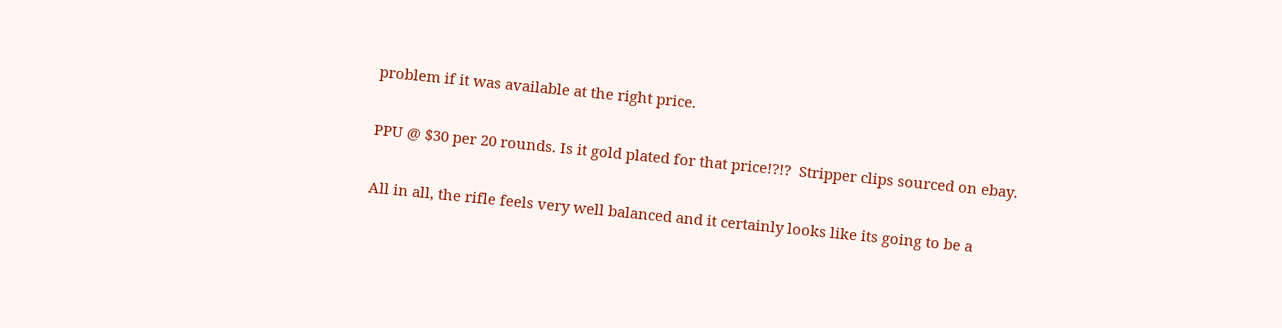problem if it was available at the right price.

PPU @ $30 per 20 rounds. Is it gold plated for that price!?!?  Stripper clips sourced on ebay.

All in all, the rifle feels very well balanced and it certainly looks like its going to be a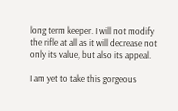long term keeper. I will not modify the rifle at all as it will decrease not only its value, but also its appeal.

I am yet to take this gorgeous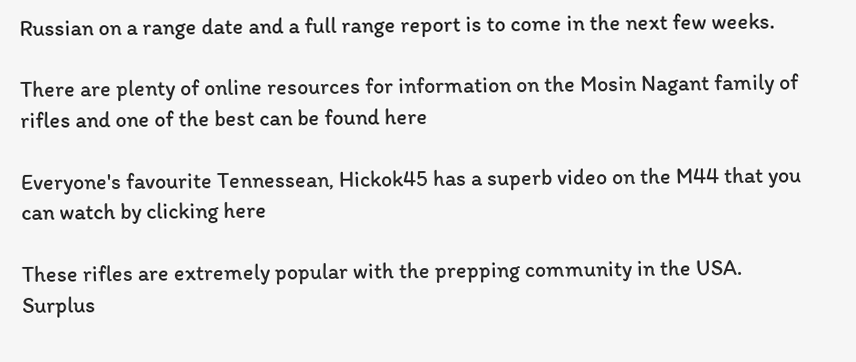Russian on a range date and a full range report is to come in the next few weeks.

There are plenty of online resources for information on the Mosin Nagant family of rifles and one of the best can be found here

Everyone's favourite Tennessean, Hickok45 has a superb video on the M44 that you can watch by clicking here

These rifles are extremely popular with the prepping community in the USA. Surplus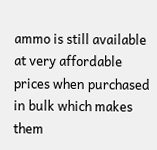ammo is still available at very affordable prices when purchased in bulk which makes them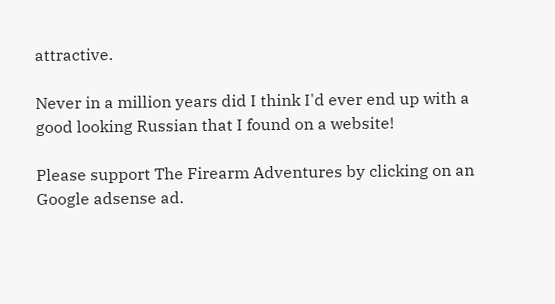attractive.

Never in a million years did I think I'd ever end up with a good looking Russian that I found on a website!

Please support The Firearm Adventures by clicking on an Google adsense ad.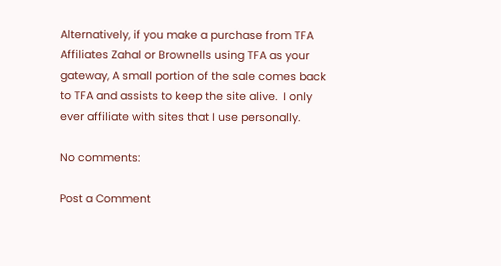Alternatively, if you make a purchase from TFA Affiliates Zahal or Brownells using TFA as your gateway, A small portion of the sale comes back to TFA and assists to keep the site alive.  I only ever affiliate with sites that I use personally.

No comments:

Post a Comment